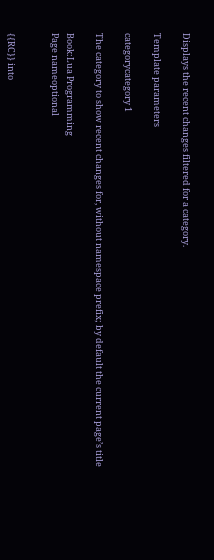Displays the recent changes filtered for a category.

Template parameters

categorycategory 1

The category to show recent changes for, without namespace prefix; by default the current page’s title

Book:Lua Programming
Page nameoptional


{{RC}} into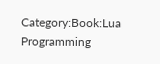Category:Book:Lua Programming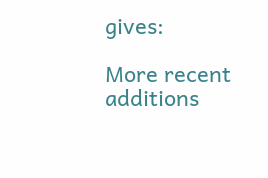gives:

More recent additions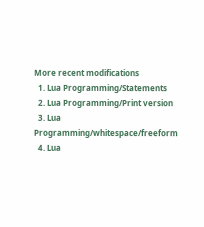More recent modifications
  1. Lua Programming/Statements
  2. Lua Programming/Print version
  3. Lua Programming/whitespace/freeform
  4. Lua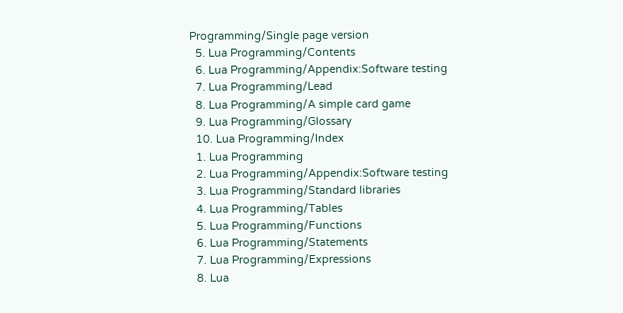Programming/Single page version
  5. Lua Programming/Contents
  6. Lua Programming/Appendix:Software testing
  7. Lua Programming/Lead
  8. Lua Programming/A simple card game
  9. Lua Programming/Glossary
  10. Lua Programming/Index
  1. Lua Programming
  2. Lua Programming/Appendix:Software testing
  3. Lua Programming/Standard libraries
  4. Lua Programming/Tables
  5. Lua Programming/Functions
  6. Lua Programming/Statements
  7. Lua Programming/Expressions
  8. Lua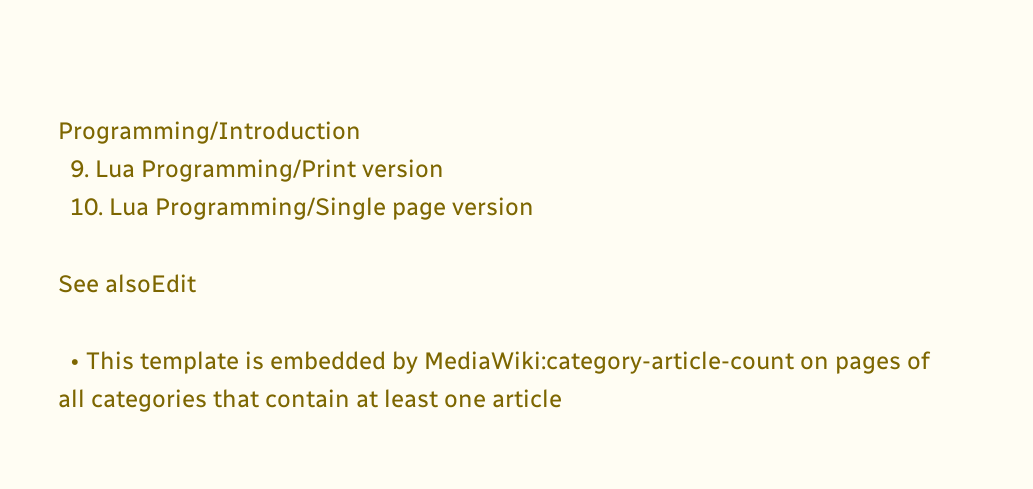Programming/Introduction
  9. Lua Programming/Print version
  10. Lua Programming/Single page version

See alsoEdit

  • This template is embedded by MediaWiki:category-article-count on pages of all categories that contain at least one article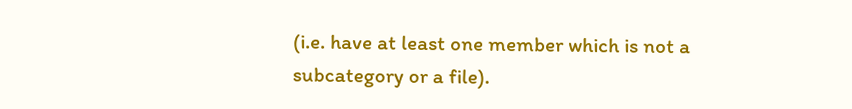(i.e. have at least one member which is not a subcategory or a file).